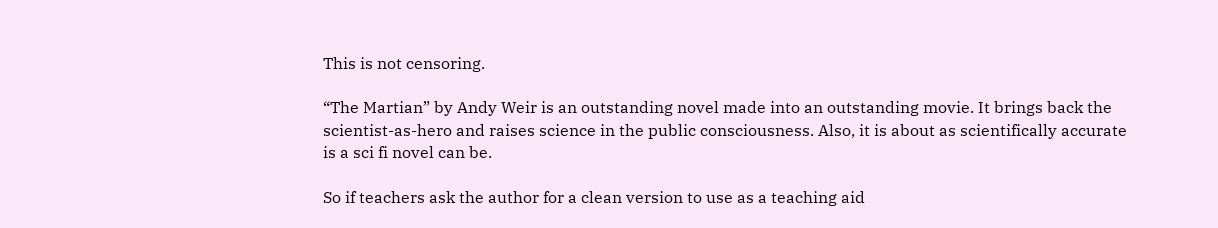This is not censoring.

“The Martian” by Andy Weir is an outstanding novel made into an outstanding movie. It brings back the scientist-as-hero and raises science in the public consciousness. Also, it is about as scientifically accurate is a sci fi novel can be.

So if teachers ask the author for a clean version to use as a teaching aid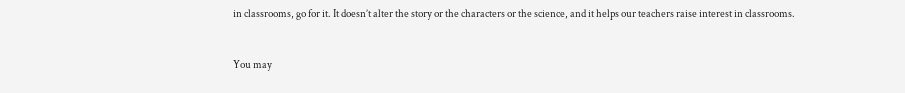in classrooms, go for it. It doesn’t alter the story or the characters or the science, and it helps our teachers raise interest in classrooms.


You may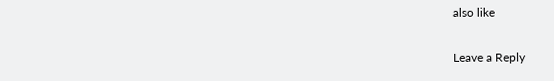also like

Leave a Reply